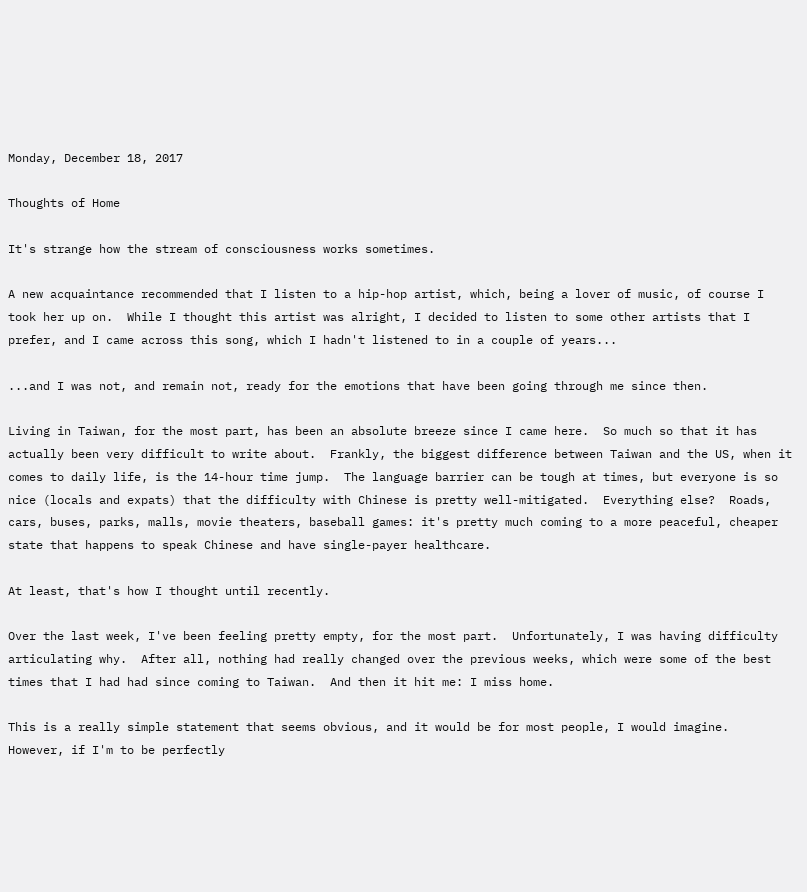Monday, December 18, 2017

Thoughts of Home

It's strange how the stream of consciousness works sometimes.

A new acquaintance recommended that I listen to a hip-hop artist, which, being a lover of music, of course I took her up on.  While I thought this artist was alright, I decided to listen to some other artists that I prefer, and I came across this song, which I hadn't listened to in a couple of years...

...and I was not, and remain not, ready for the emotions that have been going through me since then.

Living in Taiwan, for the most part, has been an absolute breeze since I came here.  So much so that it has actually been very difficult to write about.  Frankly, the biggest difference between Taiwan and the US, when it comes to daily life, is the 14-hour time jump.  The language barrier can be tough at times, but everyone is so nice (locals and expats) that the difficulty with Chinese is pretty well-mitigated.  Everything else?  Roads, cars, buses, parks, malls, movie theaters, baseball games: it's pretty much coming to a more peaceful, cheaper state that happens to speak Chinese and have single-payer healthcare.

At least, that's how I thought until recently.

Over the last week, I've been feeling pretty empty, for the most part.  Unfortunately, I was having difficulty articulating why.  After all, nothing had really changed over the previous weeks, which were some of the best times that I had had since coming to Taiwan.  And then it hit me: I miss home.

This is a really simple statement that seems obvious, and it would be for most people, I would imagine.  However, if I'm to be perfectly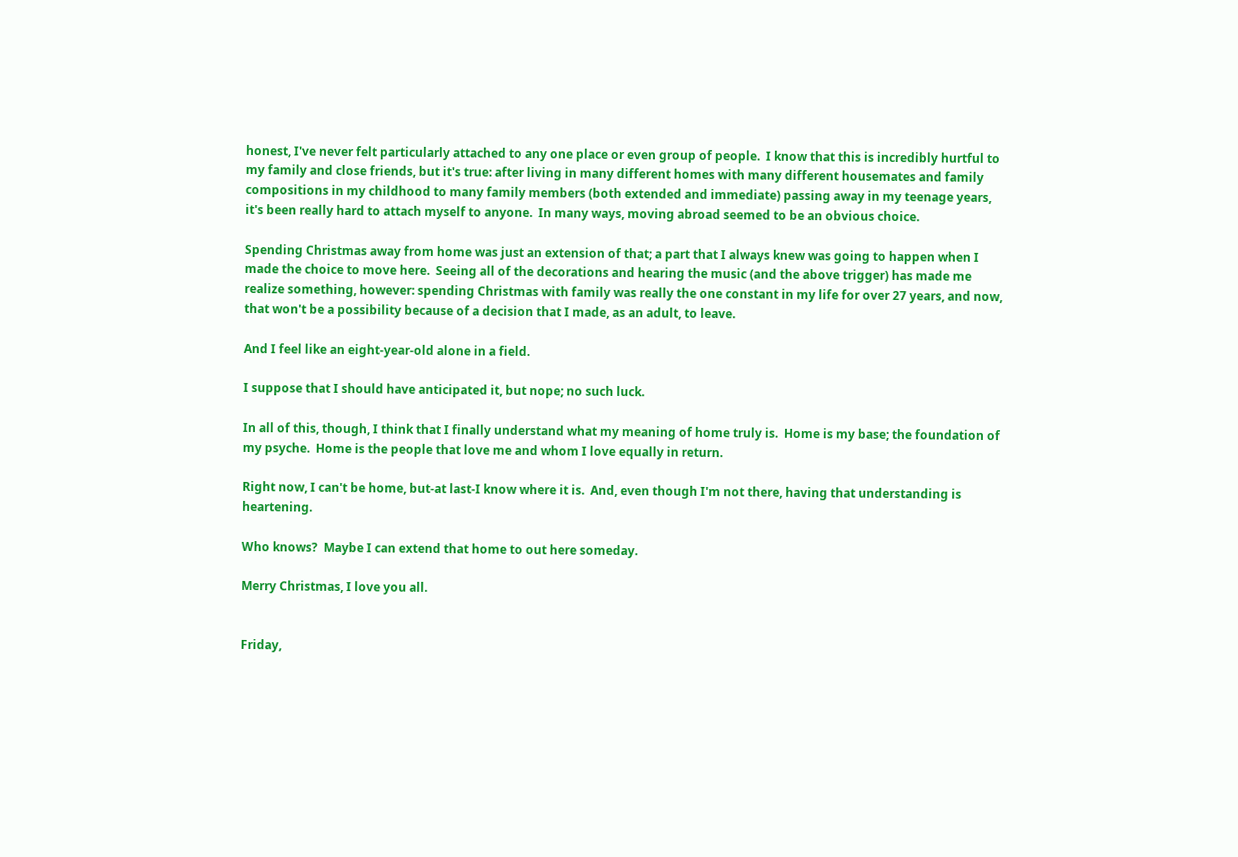honest, I've never felt particularly attached to any one place or even group of people.  I know that this is incredibly hurtful to my family and close friends, but it's true: after living in many different homes with many different housemates and family compositions in my childhood to many family members (both extended and immediate) passing away in my teenage years, it's been really hard to attach myself to anyone.  In many ways, moving abroad seemed to be an obvious choice.

Spending Christmas away from home was just an extension of that; a part that I always knew was going to happen when I made the choice to move here.  Seeing all of the decorations and hearing the music (and the above trigger) has made me realize something, however: spending Christmas with family was really the one constant in my life for over 27 years, and now, that won't be a possibility because of a decision that I made, as an adult, to leave.

And I feel like an eight-year-old alone in a field.

I suppose that I should have anticipated it, but nope; no such luck.

In all of this, though, I think that I finally understand what my meaning of home truly is.  Home is my base; the foundation of my psyche.  Home is the people that love me and whom I love equally in return.

Right now, I can't be home, but-at last-I know where it is.  And, even though I'm not there, having that understanding is heartening.

Who knows?  Maybe I can extend that home to out here someday.

Merry Christmas, I love you all.


Friday,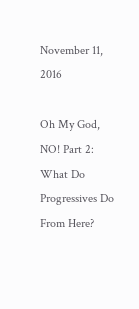November 11, 2016

Oh My God, NO! Part 2: What Do Progressives Do From Here?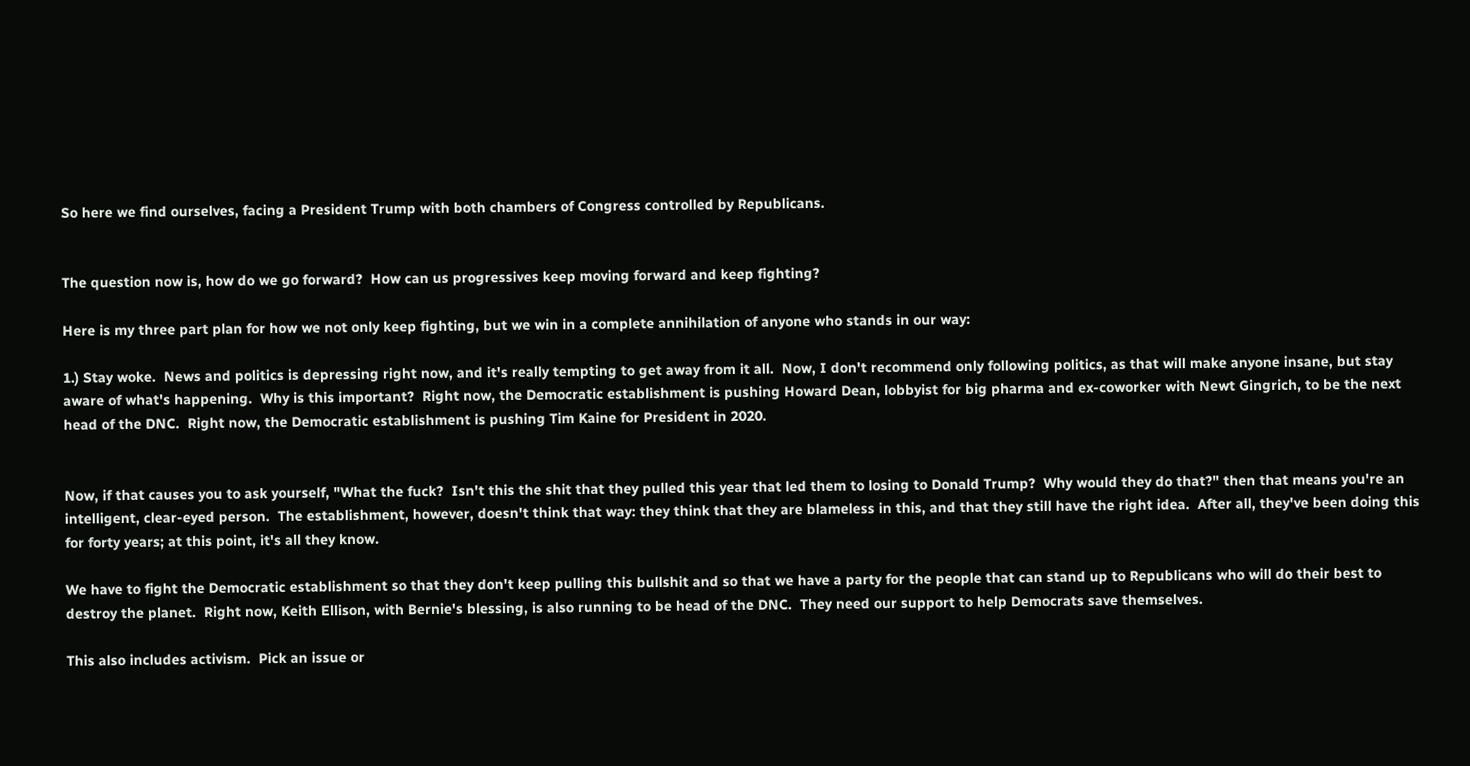So here we find ourselves, facing a President Trump with both chambers of Congress controlled by Republicans.


The question now is, how do we go forward?  How can us progressives keep moving forward and keep fighting?

Here is my three part plan for how we not only keep fighting, but we win in a complete annihilation of anyone who stands in our way:

1.) Stay woke.  News and politics is depressing right now, and it's really tempting to get away from it all.  Now, I don't recommend only following politics, as that will make anyone insane, but stay aware of what's happening.  Why is this important?  Right now, the Democratic establishment is pushing Howard Dean, lobbyist for big pharma and ex-coworker with Newt Gingrich, to be the next head of the DNC.  Right now, the Democratic establishment is pushing Tim Kaine for President in 2020.


Now, if that causes you to ask yourself, "What the fuck?  Isn't this the shit that they pulled this year that led them to losing to Donald Trump?  Why would they do that?" then that means you're an intelligent, clear-eyed person.  The establishment, however, doesn't think that way: they think that they are blameless in this, and that they still have the right idea.  After all, they've been doing this for forty years; at this point, it's all they know.

We have to fight the Democratic establishment so that they don't keep pulling this bullshit and so that we have a party for the people that can stand up to Republicans who will do their best to destroy the planet.  Right now, Keith Ellison, with Bernie's blessing, is also running to be head of the DNC.  They need our support to help Democrats save themselves.

This also includes activism.  Pick an issue or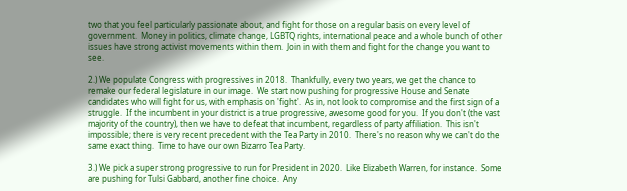two that you feel particularly passionate about, and fight for those on a regular basis on every level of government.  Money in politics, climate change, LGBTQ rights, international peace and a whole bunch of other issues have strong activist movements within them.  Join in with them and fight for the change you want to see.

2.) We populate Congress with progressives in 2018.  Thankfully, every two years, we get the chance to remake our federal legislature in our image.  We start now pushing for progressive House and Senate candidates who will fight for us, with emphasis on 'fight'.  As in, not look to compromise and the first sign of a struggle.  If the incumbent in your district is a true progressive, awesome good for you.  If you don't (the vast majority of the country), then we have to defeat that incumbent, regardless of party affiliation.  This isn't impossible; there is very recent precedent with the Tea Party in 2010.  There's no reason why we can't do the same exact thing.  Time to have our own Bizarro Tea Party.

3.) We pick a super strong progressive to run for President in 2020.  Like Elizabeth Warren, for instance.  Some are pushing for Tulsi Gabbard, another fine choice.  Any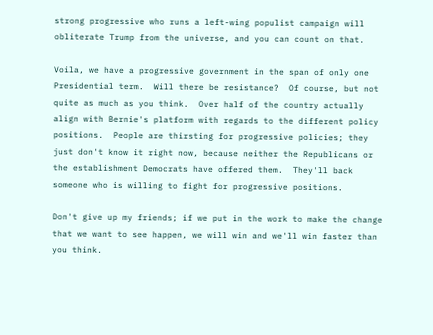strong progressive who runs a left-wing populist campaign will obliterate Trump from the universe, and you can count on that.

Voila, we have a progressive government in the span of only one Presidential term.  Will there be resistance?  Of course, but not quite as much as you think.  Over half of the country actually align with Bernie's platform with regards to the different policy positions.  People are thirsting for progressive policies; they just don't know it right now, because neither the Republicans or the establishment Democrats have offered them.  They'll back someone who is willing to fight for progressive positions.

Don't give up my friends; if we put in the work to make the change that we want to see happen, we will win and we'll win faster than you think.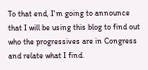To that end, I'm going to announce that I will be using this blog to find out who the progressives are in Congress and relate what I find.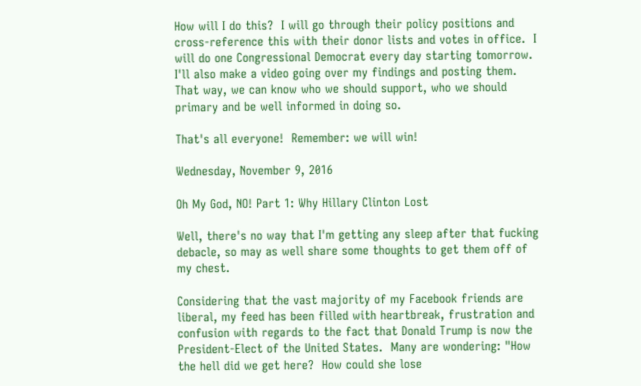How will I do this?  I will go through their policy positions and cross-reference this with their donor lists and votes in office.  I will do one Congressional Democrat every day starting tomorrow.  I'll also make a video going over my findings and posting them.  That way, we can know who we should support, who we should primary and be well informed in doing so.

That's all everyone!  Remember: we will win!

Wednesday, November 9, 2016

Oh My God, NO! Part 1: Why Hillary Clinton Lost

Well, there's no way that I'm getting any sleep after that fucking debacle, so may as well share some thoughts to get them off of my chest.

Considering that the vast majority of my Facebook friends are liberal, my feed has been filled with heartbreak, frustration and confusion with regards to the fact that Donald Trump is now the President-Elect of the United States.  Many are wondering: "How the hell did we get here?  How could she lose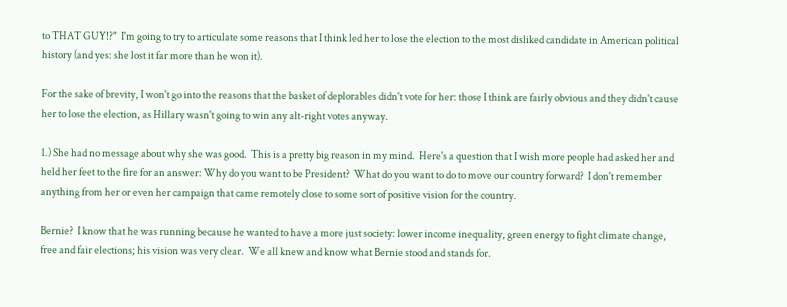to THAT GUY!?"  I'm going to try to articulate some reasons that I think led her to lose the election to the most disliked candidate in American political history (and yes: she lost it far more than he won it).

For the sake of brevity, I won't go into the reasons that the basket of deplorables didn't vote for her: those I think are fairly obvious and they didn't cause her to lose the election, as Hillary wasn't going to win any alt-right votes anyway.

1.) She had no message about why she was good.  This is a pretty big reason in my mind.  Here's a question that I wish more people had asked her and held her feet to the fire for an answer: Why do you want to be President?  What do you want to do to move our country forward?  I don't remember anything from her or even her campaign that came remotely close to some sort of positive vision for the country.

Bernie?  I know that he was running because he wanted to have a more just society: lower income inequality, green energy to fight climate change, free and fair elections; his vision was very clear.  We all knew and know what Bernie stood and stands for.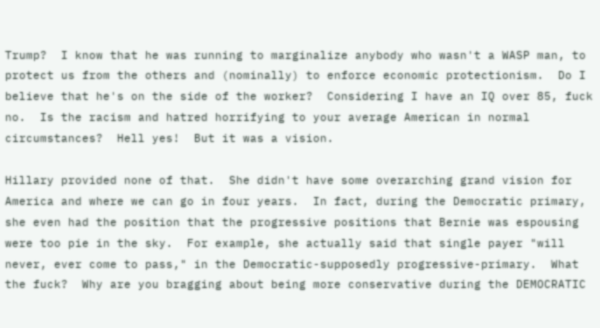Trump?  I know that he was running to marginalize anybody who wasn't a WASP man, to protect us from the others and (nominally) to enforce economic protectionism.  Do I believe that he's on the side of the worker?  Considering I have an IQ over 85, fuck no.  Is the racism and hatred horrifying to your average American in normal circumstances?  Hell yes!  But it was a vision.

Hillary provided none of that.  She didn't have some overarching grand vision for America and where we can go in four years.  In fact, during the Democratic primary, she even had the position that the progressive positions that Bernie was espousing were too pie in the sky.  For example, she actually said that single payer "will never, ever come to pass," in the Democratic-supposedly progressive-primary.  What the fuck?  Why are you bragging about being more conservative during the DEMOCRATIC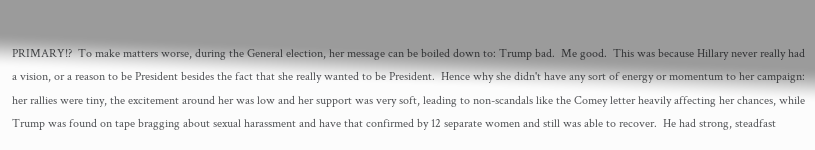PRIMARY!?  To make matters worse, during the General election, her message can be boiled down to: Trump bad.  Me good.  This was because Hillary never really had a vision, or a reason to be President besides the fact that she really wanted to be President.  Hence why she didn't have any sort of energy or momentum to her campaign: her rallies were tiny, the excitement around her was low and her support was very soft, leading to non-scandals like the Comey letter heavily affecting her chances, while Trump was found on tape bragging about sexual harassment and have that confirmed by 12 separate women and still was able to recover.  He had strong, steadfast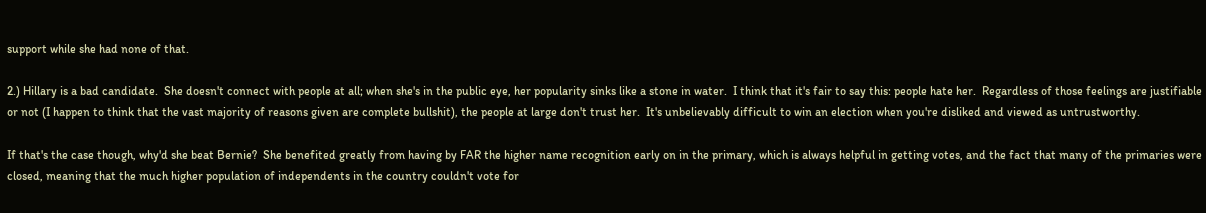support while she had none of that.

2.) Hillary is a bad candidate.  She doesn't connect with people at all; when she's in the public eye, her popularity sinks like a stone in water.  I think that it's fair to say this: people hate her.  Regardless of those feelings are justifiable or not (I happen to think that the vast majority of reasons given are complete bullshit), the people at large don't trust her.  It's unbelievably difficult to win an election when you're disliked and viewed as untrustworthy.

If that's the case though, why'd she beat Bernie?  She benefited greatly from having by FAR the higher name recognition early on in the primary, which is always helpful in getting votes, and the fact that many of the primaries were closed, meaning that the much higher population of independents in the country couldn't vote for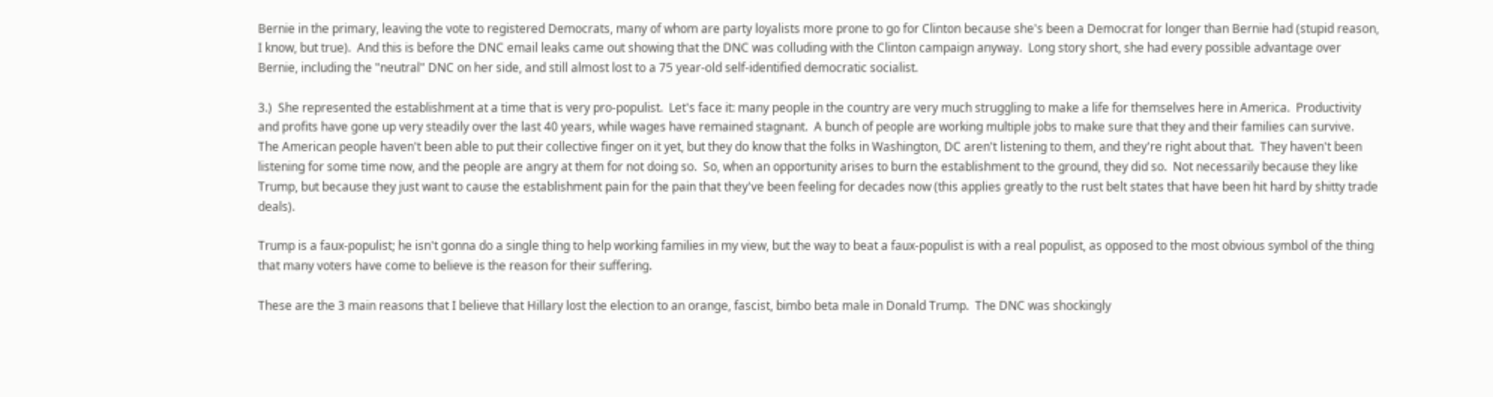Bernie in the primary, leaving the vote to registered Democrats, many of whom are party loyalists more prone to go for Clinton because she's been a Democrat for longer than Bernie had (stupid reason, I know, but true).  And this is before the DNC email leaks came out showing that the DNC was colluding with the Clinton campaign anyway.  Long story short, she had every possible advantage over Bernie, including the "neutral" DNC on her side, and still almost lost to a 75 year-old self-identified democratic socialist.

3.)  She represented the establishment at a time that is very pro-populist.  Let's face it: many people in the country are very much struggling to make a life for themselves here in America.  Productivity and profits have gone up very steadily over the last 40 years, while wages have remained stagnant.  A bunch of people are working multiple jobs to make sure that they and their families can survive.  The American people haven't been able to put their collective finger on it yet, but they do know that the folks in Washington, DC aren't listening to them, and they're right about that.  They haven't been listening for some time now, and the people are angry at them for not doing so.  So, when an opportunity arises to burn the establishment to the ground, they did so.  Not necessarily because they like Trump, but because they just want to cause the establishment pain for the pain that they've been feeling for decades now (this applies greatly to the rust belt states that have been hit hard by shitty trade deals).

Trump is a faux-populist; he isn't gonna do a single thing to help working families in my view, but the way to beat a faux-populist is with a real populist, as opposed to the most obvious symbol of the thing that many voters have come to believe is the reason for their suffering.

These are the 3 main reasons that I believe that Hillary lost the election to an orange, fascist, bimbo beta male in Donald Trump.  The DNC was shockingly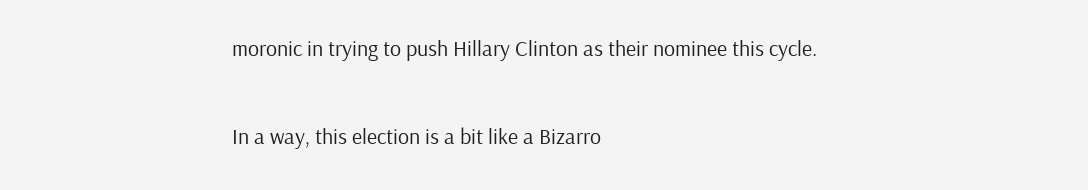moronic in trying to push Hillary Clinton as their nominee this cycle.

In a way, this election is a bit like a Bizarro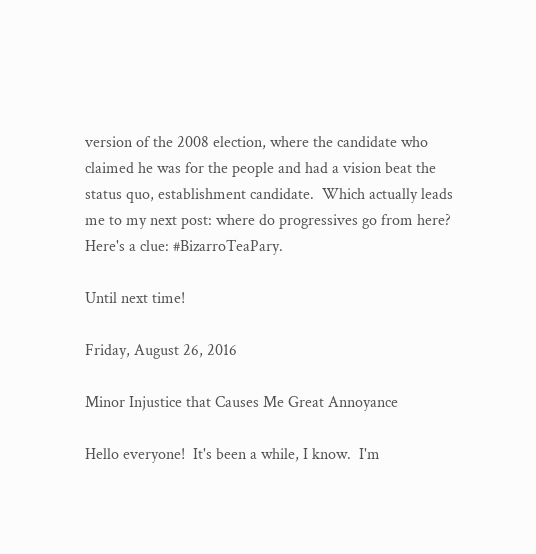version of the 2008 election, where the candidate who claimed he was for the people and had a vision beat the status quo, establishment candidate.  Which actually leads me to my next post: where do progressives go from here?  Here's a clue: #BizarroTeaPary.

Until next time!

Friday, August 26, 2016

Minor Injustice that Causes Me Great Annoyance

Hello everyone!  It's been a while, I know.  I'm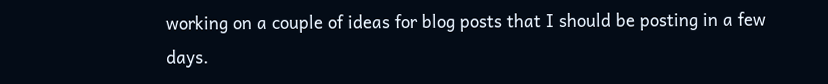working on a couple of ideas for blog posts that I should be posting in a few days.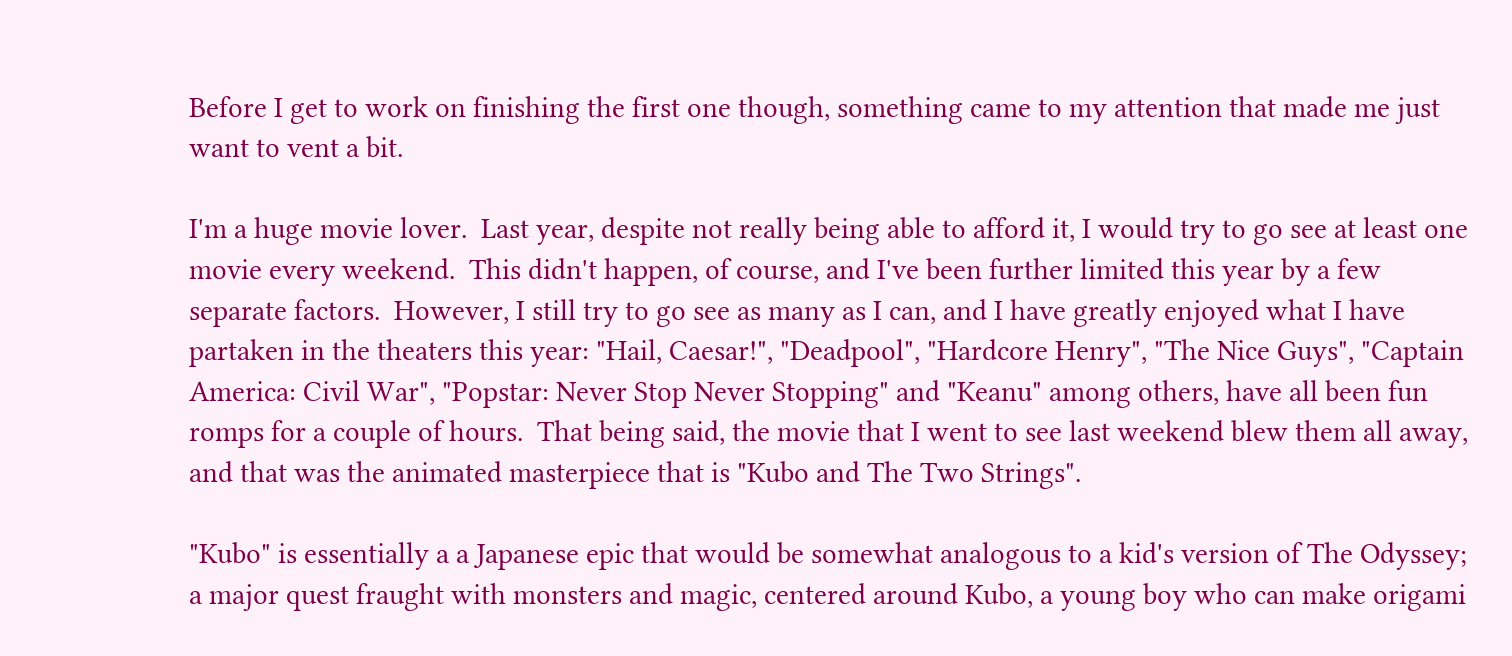Before I get to work on finishing the first one though, something came to my attention that made me just want to vent a bit.

I'm a huge movie lover.  Last year, despite not really being able to afford it, I would try to go see at least one movie every weekend.  This didn't happen, of course, and I've been further limited this year by a few separate factors.  However, I still try to go see as many as I can, and I have greatly enjoyed what I have partaken in the theaters this year: "Hail, Caesar!", "Deadpool", "Hardcore Henry", "The Nice Guys", "Captain America: Civil War", "Popstar: Never Stop Never Stopping" and "Keanu" among others, have all been fun romps for a couple of hours.  That being said, the movie that I went to see last weekend blew them all away, and that was the animated masterpiece that is "Kubo and The Two Strings".

"Kubo" is essentially a a Japanese epic that would be somewhat analogous to a kid's version of The Odyssey; a major quest fraught with monsters and magic, centered around Kubo, a young boy who can make origami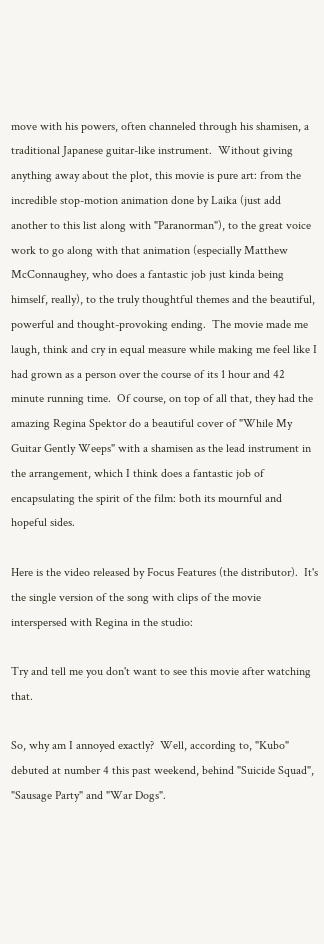move with his powers, often channeled through his shamisen, a traditional Japanese guitar-like instrument.  Without giving anything away about the plot, this movie is pure art: from the incredible stop-motion animation done by Laika (just add another to this list along with "Paranorman"), to the great voice work to go along with that animation (especially Matthew McConnaughey, who does a fantastic job just kinda being himself, really), to the truly thoughtful themes and the beautiful, powerful and thought-provoking ending.  The movie made me laugh, think and cry in equal measure while making me feel like I had grown as a person over the course of its 1 hour and 42 minute running time.  Of course, on top of all that, they had the amazing Regina Spektor do a beautiful cover of "While My Guitar Gently Weeps" with a shamisen as the lead instrument in the arrangement, which I think does a fantastic job of encapsulating the spirit of the film: both its mournful and hopeful sides.

Here is the video released by Focus Features (the distributor).  It's the single version of the song with clips of the movie interspersed with Regina in the studio:

Try and tell me you don't want to see this movie after watching that.

So, why am I annoyed exactly?  Well, according to, "Kubo" debuted at number 4 this past weekend, behind "Suicide Squad", "Sausage Party" and "War Dogs".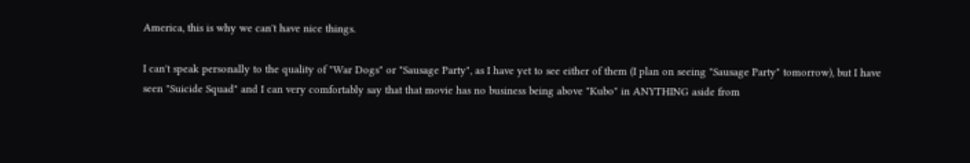America, this is why we can't have nice things.

I can't speak personally to the quality of "War Dogs" or "Sausage Party", as I have yet to see either of them (I plan on seeing "Sausage Party" tomorrow), but I have seen "Suicide Squad" and I can very comfortably say that that movie has no business being above "Kubo" in ANYTHING aside from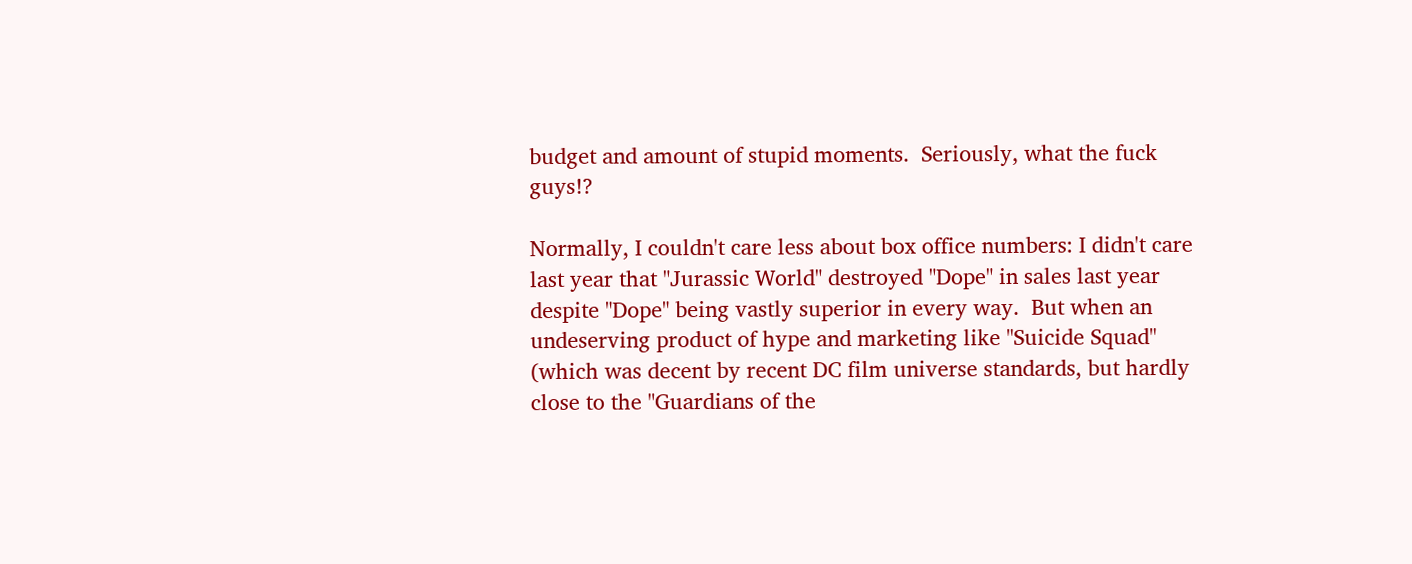budget and amount of stupid moments.  Seriously, what the fuck guys!?

Normally, I couldn't care less about box office numbers: I didn't care last year that "Jurassic World" destroyed "Dope" in sales last year despite "Dope" being vastly superior in every way.  But when an undeserving product of hype and marketing like "Suicide Squad" (which was decent by recent DC film universe standards, but hardly close to the "Guardians of the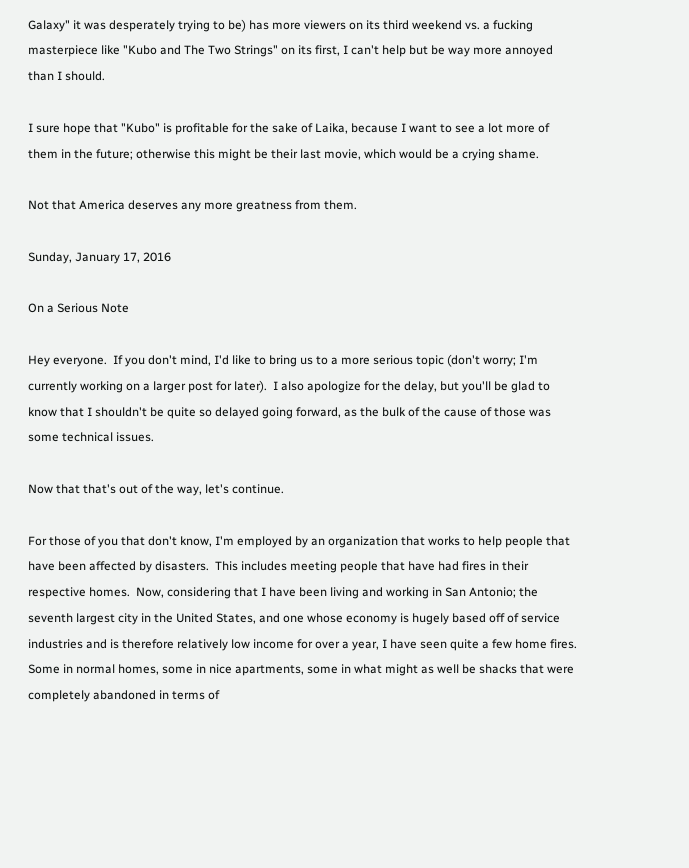Galaxy" it was desperately trying to be) has more viewers on its third weekend vs. a fucking masterpiece like "Kubo and The Two Strings" on its first, I can't help but be way more annoyed than I should.

I sure hope that "Kubo" is profitable for the sake of Laika, because I want to see a lot more of them in the future; otherwise this might be their last movie, which would be a crying shame.

Not that America deserves any more greatness from them.

Sunday, January 17, 2016

On a Serious Note

Hey everyone.  If you don't mind, I'd like to bring us to a more serious topic (don't worry; I'm currently working on a larger post for later).  I also apologize for the delay, but you'll be glad to know that I shouldn't be quite so delayed going forward, as the bulk of the cause of those was some technical issues.

Now that that's out of the way, let's continue.

For those of you that don't know, I'm employed by an organization that works to help people that have been affected by disasters.  This includes meeting people that have had fires in their respective homes.  Now, considering that I have been living and working in San Antonio; the seventh largest city in the United States, and one whose economy is hugely based off of service industries and is therefore relatively low income for over a year, I have seen quite a few home fires.  Some in normal homes, some in nice apartments, some in what might as well be shacks that were completely abandoned in terms of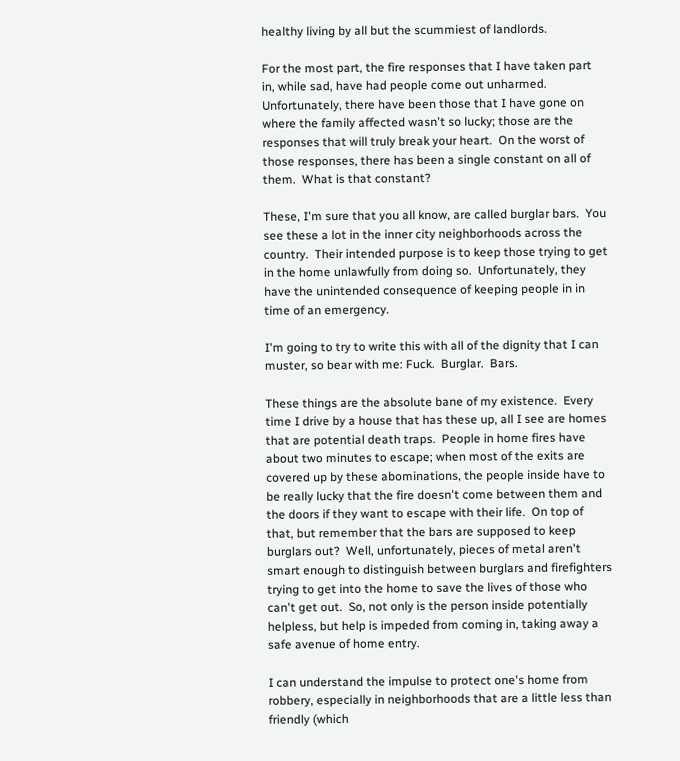healthy living by all but the scummiest of landlords.

For the most part, the fire responses that I have taken part in, while sad, have had people come out unharmed.  Unfortunately, there have been those that I have gone on where the family affected wasn't so lucky; those are the responses that will truly break your heart.  On the worst of those responses, there has been a single constant on all of them.  What is that constant?

These, I'm sure that you all know, are called burglar bars.  You see these a lot in the inner city neighborhoods across the country.  Their intended purpose is to keep those trying to get in the home unlawfully from doing so.  Unfortunately, they have the unintended consequence of keeping people in in time of an emergency.

I'm going to try to write this with all of the dignity that I can muster, so bear with me: Fuck.  Burglar.  Bars.

These things are the absolute bane of my existence.  Every time I drive by a house that has these up, all I see are homes that are potential death traps.  People in home fires have about two minutes to escape; when most of the exits are covered up by these abominations, the people inside have to be really lucky that the fire doesn't come between them and the doors if they want to escape with their life.  On top of that, but remember that the bars are supposed to keep burglars out?  Well, unfortunately, pieces of metal aren't smart enough to distinguish between burglars and firefighters trying to get into the home to save the lives of those who can't get out.  So, not only is the person inside potentially helpless, but help is impeded from coming in, taking away a safe avenue of home entry.

I can understand the impulse to protect one's home from robbery, especially in neighborhoods that are a little less than friendly (which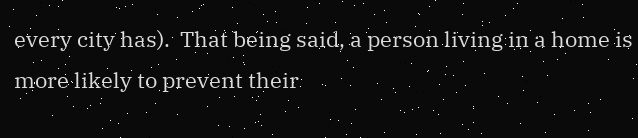every city has).  That being said, a person living in a home is more likely to prevent their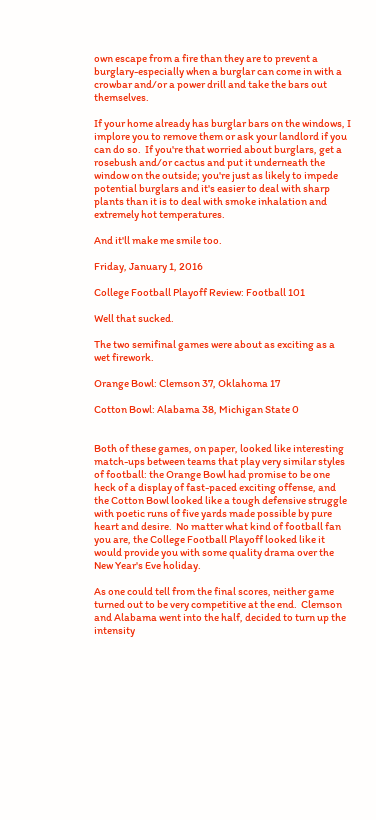own escape from a fire than they are to prevent a burglary-especially when a burglar can come in with a crowbar and/or a power drill and take the bars out themselves.

If your home already has burglar bars on the windows, I implore you to remove them or ask your landlord if you can do so.  If you're that worried about burglars, get a rosebush and/or cactus and put it underneath the window on the outside; you're just as likely to impede potential burglars and it's easier to deal with sharp plants than it is to deal with smoke inhalation and extremely hot temperatures.

And it'll make me smile too.

Friday, January 1, 2016

College Football Playoff Review: Football 101

Well that sucked.

The two semifinal games were about as exciting as a wet firework.

Orange Bowl: Clemson 37, Oklahoma 17

Cotton Bowl: Alabama 38, Michigan State 0


Both of these games, on paper, looked like interesting match-ups between teams that play very similar styles of football: the Orange Bowl had promise to be one heck of a display of fast-paced exciting offense, and the Cotton Bowl looked like a tough defensive struggle with poetic runs of five yards made possible by pure heart and desire.  No matter what kind of football fan you are, the College Football Playoff looked like it would provide you with some quality drama over the New Year's Eve holiday.

As one could tell from the final scores, neither game turned out to be very competitive at the end.  Clemson and Alabama went into the half, decided to turn up the intensity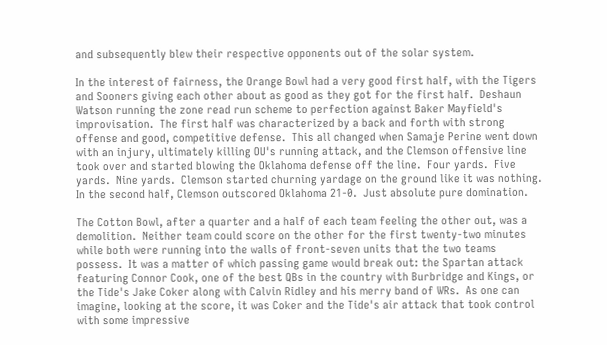and subsequently blew their respective opponents out of the solar system.

In the interest of fairness, the Orange Bowl had a very good first half, with the Tigers and Sooners giving each other about as good as they got for the first half.  Deshaun Watson running the zone read run scheme to perfection against Baker Mayfield's improvisation.  The first half was characterized by a back and forth with strong offense and good, competitive defense.  This all changed when Samaje Perine went down with an injury, ultimately killing OU's running attack, and the Clemson offensive line took over and started blowing the Oklahoma defense off the line.  Four yards.  Five yards.  Nine yards.  Clemson started churning yardage on the ground like it was nothing.  In the second half, Clemson outscored Oklahoma 21-0.  Just absolute pure domination.

The Cotton Bowl, after a quarter and a half of each team feeling the other out, was a demolition.  Neither team could score on the other for the first twenty-two minutes while both were running into the walls of front-seven units that the two teams possess.  It was a matter of which passing game would break out: the Spartan attack featuring Connor Cook, one of the best QBs in the country with Burbridge and Kings, or the Tide's Jake Coker along with Calvin Ridley and his merry band of WRs.  As one can imagine, looking at the score, it was Coker and the Tide's air attack that took control with some impressive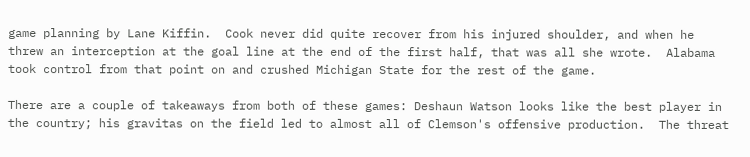game planning by Lane Kiffin.  Cook never did quite recover from his injured shoulder, and when he threw an interception at the goal line at the end of the first half, that was all she wrote.  Alabama took control from that point on and crushed Michigan State for the rest of the game.

There are a couple of takeaways from both of these games: Deshaun Watson looks like the best player in the country; his gravitas on the field led to almost all of Clemson's offensive production.  The threat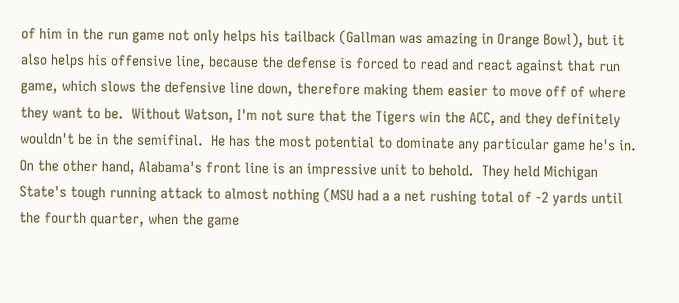of him in the run game not only helps his tailback (Gallman was amazing in Orange Bowl), but it also helps his offensive line, because the defense is forced to read and react against that run game, which slows the defensive line down, therefore making them easier to move off of where they want to be.  Without Watson, I'm not sure that the Tigers win the ACC, and they definitely wouldn't be in the semifinal.  He has the most potential to dominate any particular game he's in.  On the other hand, Alabama's front line is an impressive unit to behold.  They held Michigan State's tough running attack to almost nothing (MSU had a a net rushing total of -2 yards until the fourth quarter, when the game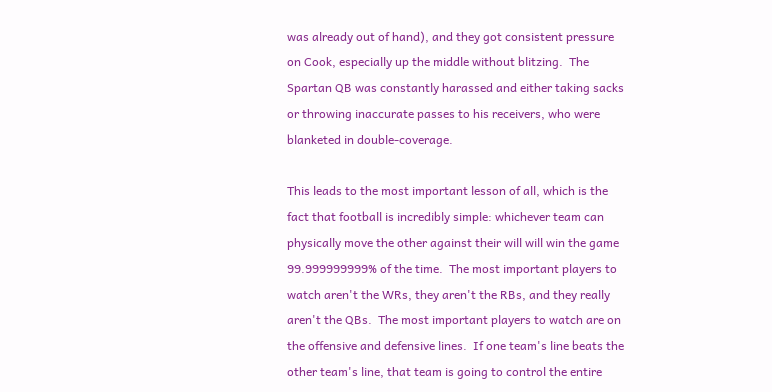was already out of hand), and they got consistent pressure on Cook, especially up the middle without blitzing.  The Spartan QB was constantly harassed and either taking sacks or throwing inaccurate passes to his receivers, who were blanketed in double-coverage.

This leads to the most important lesson of all, which is the fact that football is incredibly simple: whichever team can physically move the other against their will will win the game 99.999999999% of the time.  The most important players to watch aren't the WRs, they aren't the RBs, and they really aren't the QBs.  The most important players to watch are on the offensive and defensive lines.  If one team's line beats the other team's line, that team is going to control the entire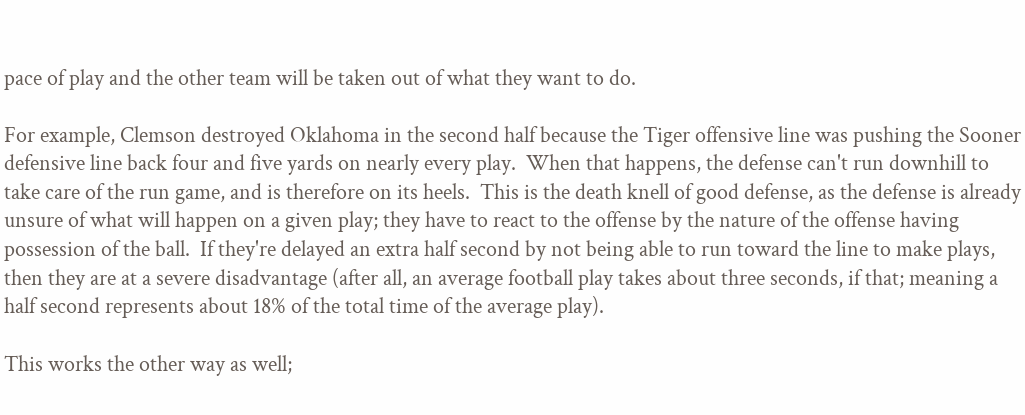pace of play and the other team will be taken out of what they want to do.

For example, Clemson destroyed Oklahoma in the second half because the Tiger offensive line was pushing the Sooner defensive line back four and five yards on nearly every play.  When that happens, the defense can't run downhill to take care of the run game, and is therefore on its heels.  This is the death knell of good defense, as the defense is already unsure of what will happen on a given play; they have to react to the offense by the nature of the offense having possession of the ball.  If they're delayed an extra half second by not being able to run toward the line to make plays, then they are at a severe disadvantage (after all, an average football play takes about three seconds, if that; meaning a half second represents about 18% of the total time of the average play).

This works the other way as well;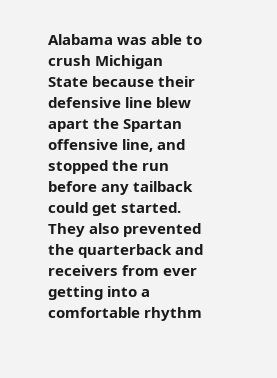Alabama was able to crush Michigan State because their defensive line blew apart the Spartan offensive line, and stopped the run before any tailback could get started.  They also prevented the quarterback and receivers from ever getting into a comfortable rhythm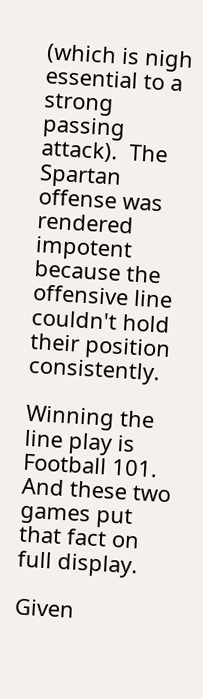(which is nigh essential to a strong passing attack).  The Spartan offense was rendered impotent because the offensive line couldn't hold their position consistently.

Winning the line play is Football 101.  And these two games put that fact on full display.

Given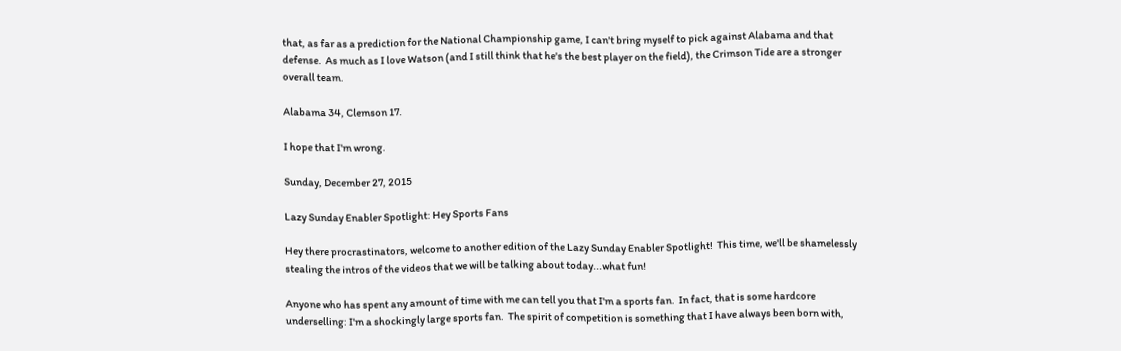that, as far as a prediction for the National Championship game, I can't bring myself to pick against Alabama and that defense.  As much as I love Watson (and I still think that he's the best player on the field), the Crimson Tide are a stronger overall team.

Alabama 34, Clemson 17.

I hope that I'm wrong.

Sunday, December 27, 2015

Lazy Sunday Enabler Spotlight: Hey Sports Fans

Hey there procrastinators, welcome to another edition of the Lazy Sunday Enabler Spotlight!  This time, we'll be shamelessly stealing the intros of the videos that we will be talking about today...what fun!

Anyone who has spent any amount of time with me can tell you that I'm a sports fan.  In fact, that is some hardcore underselling: I'm a shockingly large sports fan.  The spirit of competition is something that I have always been born with,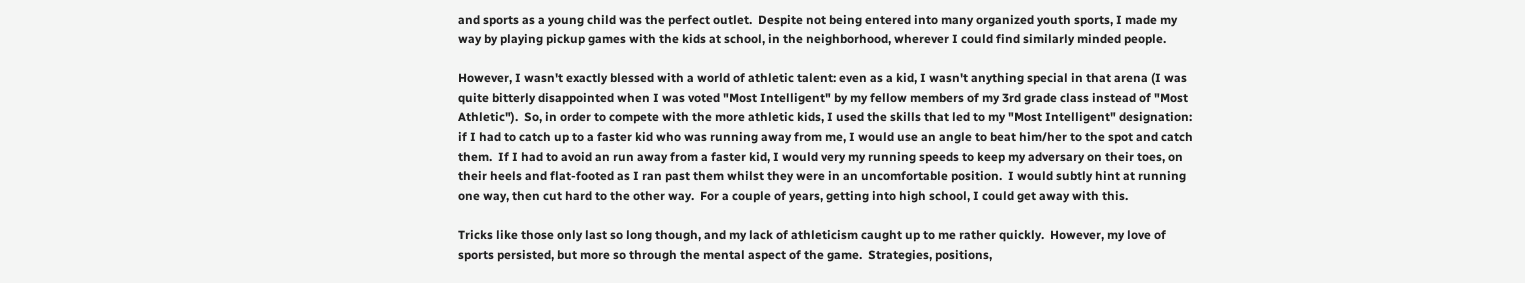and sports as a young child was the perfect outlet.  Despite not being entered into many organized youth sports, I made my way by playing pickup games with the kids at school, in the neighborhood, wherever I could find similarly minded people.

However, I wasn't exactly blessed with a world of athletic talent: even as a kid, I wasn't anything special in that arena (I was quite bitterly disappointed when I was voted "Most Intelligent" by my fellow members of my 3rd grade class instead of "Most Athletic").  So, in order to compete with the more athletic kids, I used the skills that led to my "Most Intelligent" designation: if I had to catch up to a faster kid who was running away from me, I would use an angle to beat him/her to the spot and catch them.  If I had to avoid an run away from a faster kid, I would very my running speeds to keep my adversary on their toes, on their heels and flat-footed as I ran past them whilst they were in an uncomfortable position.  I would subtly hint at running one way, then cut hard to the other way.  For a couple of years, getting into high school, I could get away with this.

Tricks like those only last so long though, and my lack of athleticism caught up to me rather quickly.  However, my love of sports persisted, but more so through the mental aspect of the game.  Strategies, positions,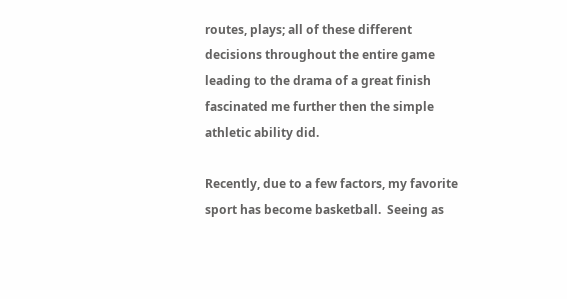routes, plays; all of these different decisions throughout the entire game leading to the drama of a great finish fascinated me further then the simple athletic ability did.

Recently, due to a few factors, my favorite sport has become basketball.  Seeing as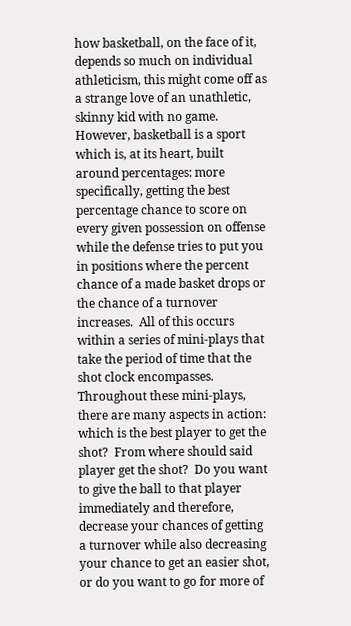how basketball, on the face of it, depends so much on individual athleticism, this might come off as a strange love of an unathletic, skinny kid with no game.  However, basketball is a sport which is, at its heart, built around percentages: more specifically, getting the best percentage chance to score on every given possession on offense while the defense tries to put you in positions where the percent chance of a made basket drops or the chance of a turnover increases.  All of this occurs within a series of mini-plays that take the period of time that the shot clock encompasses.  Throughout these mini-plays, there are many aspects in action: which is the best player to get the shot?  From where should said player get the shot?  Do you want to give the ball to that player immediately and therefore, decrease your chances of getting a turnover while also decreasing your chance to get an easier shot, or do you want to go for more of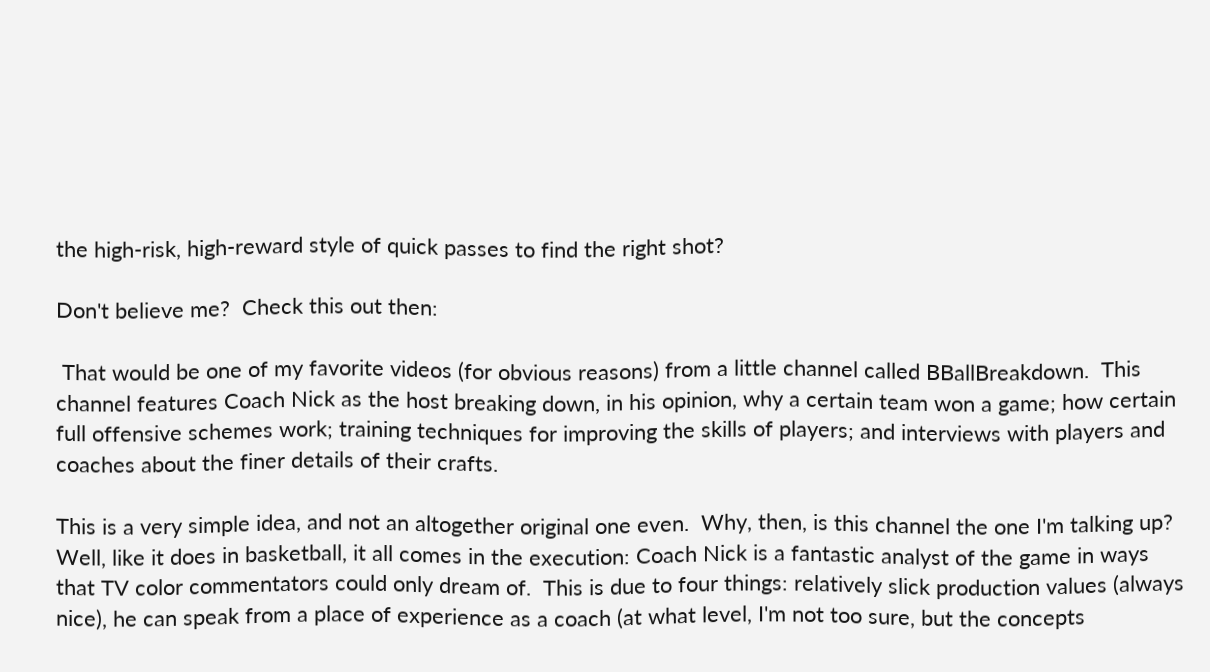the high-risk, high-reward style of quick passes to find the right shot?

Don't believe me?  Check this out then:

 That would be one of my favorite videos (for obvious reasons) from a little channel called BBallBreakdown.  This channel features Coach Nick as the host breaking down, in his opinion, why a certain team won a game; how certain full offensive schemes work; training techniques for improving the skills of players; and interviews with players and coaches about the finer details of their crafts.

This is a very simple idea, and not an altogether original one even.  Why, then, is this channel the one I'm talking up?  Well, like it does in basketball, it all comes in the execution: Coach Nick is a fantastic analyst of the game in ways that TV color commentators could only dream of.  This is due to four things: relatively slick production values (always nice), he can speak from a place of experience as a coach (at what level, I'm not too sure, but the concepts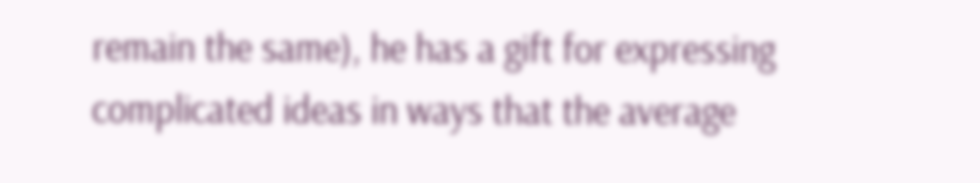remain the same), he has a gift for expressing complicated ideas in ways that the average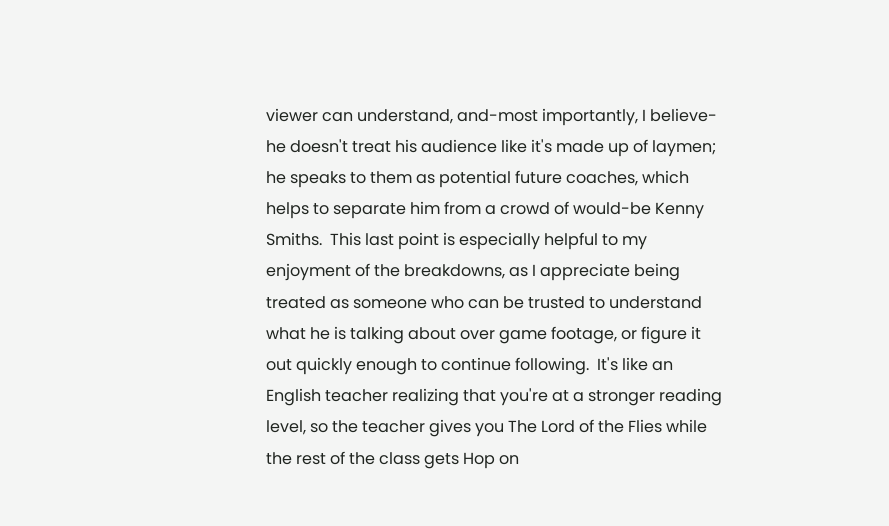viewer can understand, and-most importantly, I believe-he doesn't treat his audience like it's made up of laymen; he speaks to them as potential future coaches, which helps to separate him from a crowd of would-be Kenny Smiths.  This last point is especially helpful to my enjoyment of the breakdowns, as I appreciate being treated as someone who can be trusted to understand what he is talking about over game footage, or figure it out quickly enough to continue following.  It's like an English teacher realizing that you're at a stronger reading level, so the teacher gives you The Lord of the Flies while the rest of the class gets Hop on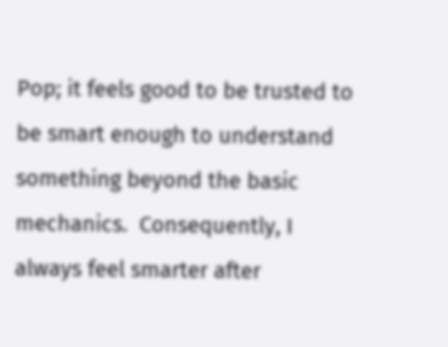Pop; it feels good to be trusted to be smart enough to understand something beyond the basic mechanics.  Consequently, I always feel smarter after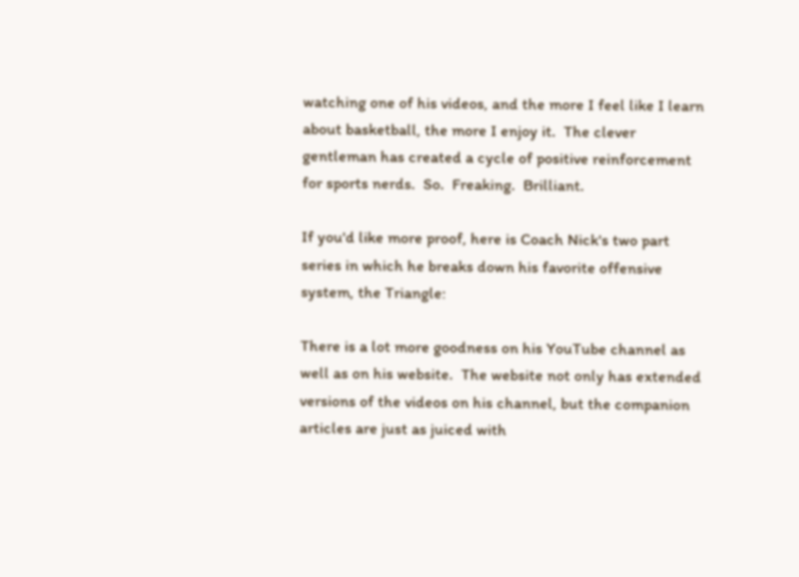watching one of his videos, and the more I feel like I learn about basketball, the more I enjoy it.  The clever gentleman has created a cycle of positive reinforcement for sports nerds.  So.  Freaking.  Brilliant.

If you'd like more proof, here is Coach Nick's two part series in which he breaks down his favorite offensive system, the Triangle:

There is a lot more goodness on his YouTube channel as well as on his website.  The website not only has extended versions of the videos on his channel, but the companion articles are just as juiced with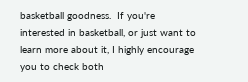basketball goodness.  If you're interested in basketball, or just want to learn more about it, I highly encourage you to check both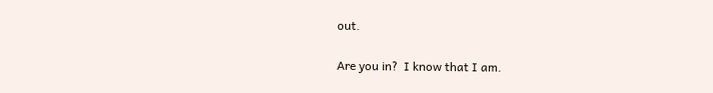out.

Are you in?  I know that I am.